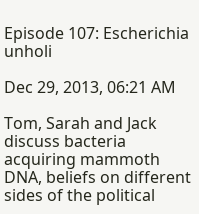Episode 107: Escherichia unholi

Dec 29, 2013, 06:21 AM

Tom, Sarah and Jack discuss bacteria acquiring mammoth DNA, beliefs on different sides of the political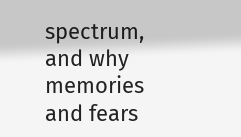spectrum, and why memories and fears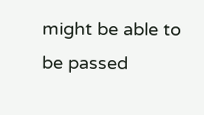might be able to be passed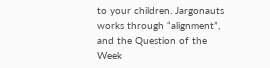to your children. Jargonauts works through “alignment”, and the Question of the Week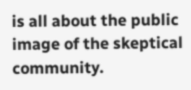is all about the public image of the skeptical community.